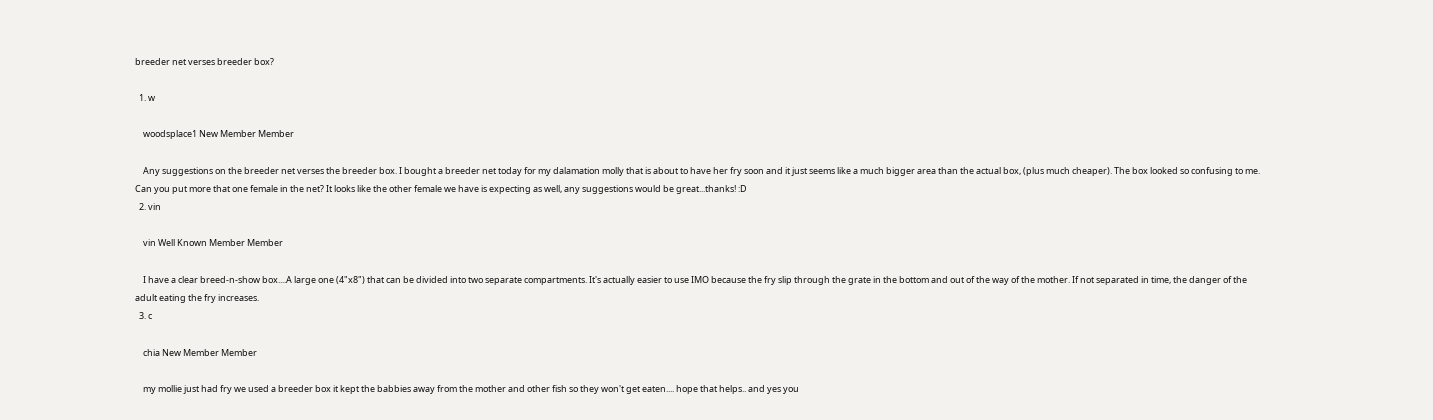breeder net verses breeder box?

  1. w

    woodsplace1 New Member Member

    Any suggestions on the breeder net verses the breeder box. I bought a breeder net today for my dalamation molly that is about to have her fry soon and it just seems like a much bigger area than the actual box, (plus much cheaper). The box looked so confusing to me. Can you put more that one female in the net? It looks like the other female we have is expecting as well, any suggestions would be great...thanks! :D
  2. vin

    vin Well Known Member Member

    I have a clear breed-n-show box....A large one (4"x8") that can be divided into two separate compartments. It's actually easier to use IMO because the fry slip through the grate in the bottom and out of the way of the mother. If not separated in time, the danger of the adult eating the fry increases.
  3. c

    chia New Member Member

    my mollie just had fry we used a breeder box it kept the babbies away from the mother and other fish so they won't get eaten.... hope that helps.. and yes you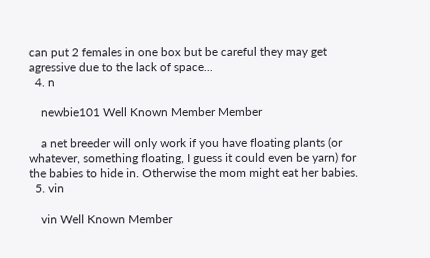can put 2 females in one box but be careful they may get agressive due to the lack of space...
  4. n

    newbie101 Well Known Member Member

    a net breeder will only work if you have floating plants (or whatever, something floating, I guess it could even be yarn) for the babies to hide in. Otherwise the mom might eat her babies.
  5. vin

    vin Well Known Member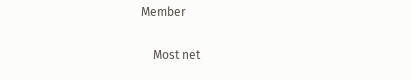Member

    Most net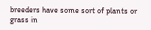breeders have some sort of plants or grass in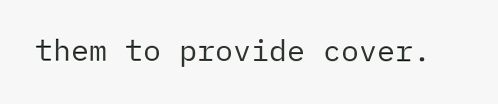them to provide cover.